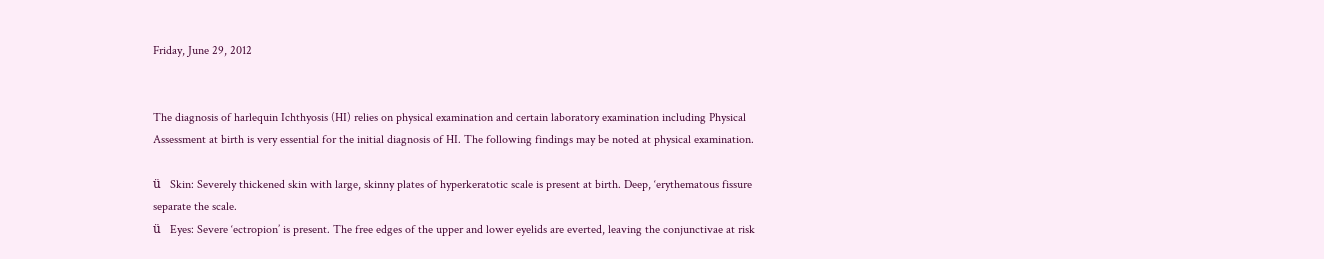Friday, June 29, 2012


The diagnosis of harlequin Ichthyosis (HI) relies on physical examination and certain laboratory examination including Physical Assessment at birth is very essential for the initial diagnosis of HI. The following findings may be noted at physical examination.

ü   Skin: Severely thickened skin with large, skinny plates of hyperkeratotic scale is present at birth. Deep, ‘erythematous fissure separate the scale.
ü   Eyes: Severe ‘ectropion’ is present. The free edges of the upper and lower eyelids are everted, leaving the conjunctivae at risk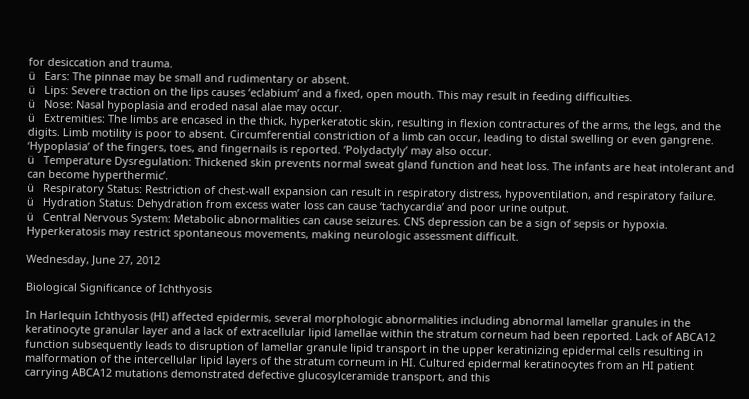for desiccation and trauma.
ü   Ears: The pinnae may be small and rudimentary or absent.
ü   Lips: Severe traction on the lips causes ‘eclabium’ and a fixed, open mouth. This may result in feeding difficulties.
ü   Nose: Nasal hypoplasia and eroded nasal alae may occur.
ü   Extremities: The limbs are encased in the thick, hyperkeratotic skin, resulting in flexion contractures of the arms, the legs, and the digits. Limb motility is poor to absent. Circumferential constriction of a limb can occur, leading to distal swelling or even gangrene. ‘Hypoplasia’ of the fingers, toes, and fingernails is reported. ‘Polydactyly’ may also occur.
ü   Temperature Dysregulation: Thickened skin prevents normal sweat gland function and heat loss. The infants are heat intolerant and can become hyperthermic’.
ü   Respiratory Status: Restriction of chest-wall expansion can result in respiratory distress, hypoventilation, and respiratory failure.
ü   Hydration Status: Dehydration from excess water loss can cause ‘tachycardia’ and poor urine output.
ü   Central Nervous System: Metabolic abnormalities can cause seizures. CNS depression can be a sign of sepsis or hypoxia. Hyperkeratosis may restrict spontaneous movements, making neurologic assessment difficult.

Wednesday, June 27, 2012

Biological Significance of Ichthyosis

In Harlequin Ichthyosis (HI) affected epidermis, several morphologic abnormalities including abnormal lamellar granules in the keratinocyte granular layer and a lack of extracellular lipid lamellae within the stratum corneum had been reported. Lack of ABCA12 function subsequently leads to disruption of lamellar granule lipid transport in the upper keratinizing epidermal cells resulting in malformation of the intercellular lipid layers of the stratum corneum in HI. Cultured epidermal keratinocytes from an HI patient carrying ABCA12 mutations demonstrated defective glucosylceramide transport, and this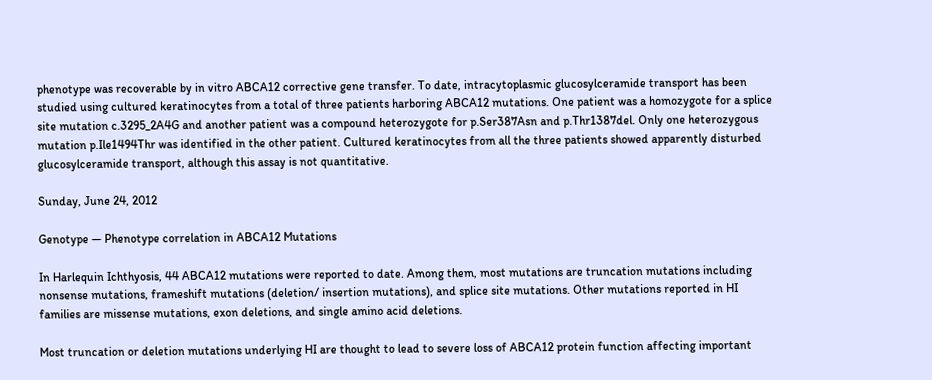phenotype was recoverable by in vitro ABCA12 corrective gene transfer. To date, intracytoplasmic glucosylceramide transport has been studied using cultured keratinocytes from a total of three patients harboring ABCA12 mutations. One patient was a homozygote for a splice site mutation c.3295_2A4G and another patient was a compound heterozygote for p.Ser387Asn and p.Thr1387del. Only one heterozygous mutation p.Ile1494Thr was identified in the other patient. Cultured keratinocytes from all the three patients showed apparently disturbed glucosylceramide transport, although this assay is not quantitative.

Sunday, June 24, 2012

Genotype — Phenotype correlation in ABCA12 Mutations

In Harlequin Ichthyosis, 44 ABCA12 mutations were reported to date. Among them, most mutations are truncation mutations including nonsense mutations, frameshift mutations (deletion/ insertion mutations), and splice site mutations. Other mutations reported in HI families are missense mutations, exon deletions, and single amino acid deletions.

Most truncation or deletion mutations underlying HI are thought to lead to severe loss of ABCA12 protein function affecting important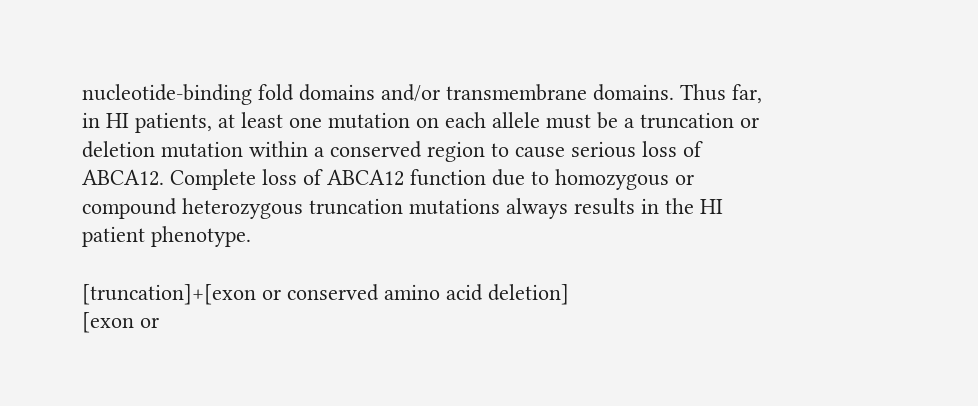nucleotide-binding fold domains and/or transmembrane domains. Thus far, in HI patients, at least one mutation on each allele must be a truncation or deletion mutation within a conserved region to cause serious loss of ABCA12. Complete loss of ABCA12 function due to homozygous or compound heterozygous truncation mutations always results in the HI patient phenotype.

[truncation]+[exon or conserved amino acid deletion]
[exon or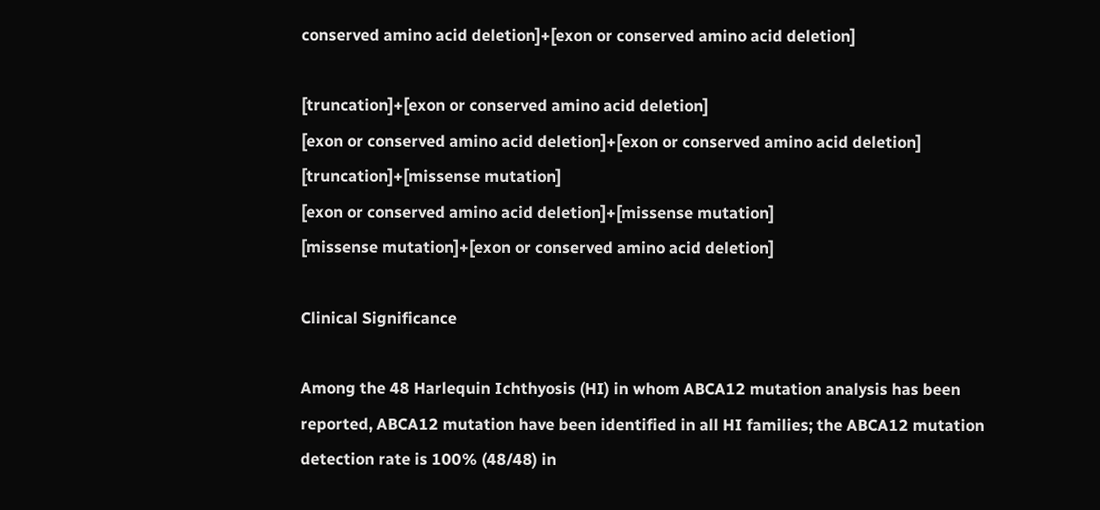conserved amino acid deletion]+[exon or conserved amino acid deletion]

[truncation]+[exon or conserved amino acid deletion]
[exon or conserved amino acid deletion]+[exon or conserved amino acid deletion]
[truncation]+[missense mutation]
[exon or conserved amino acid deletion]+[missense mutation]
[missense mutation]+[exon or conserved amino acid deletion]

Clinical Significance

Among the 48 Harlequin Ichthyosis (HI) in whom ABCA12 mutation analysis has been reported, ABCA12 mutation have been identified in all HI families; the ABCA12 mutation detection rate is 100% (48/48) in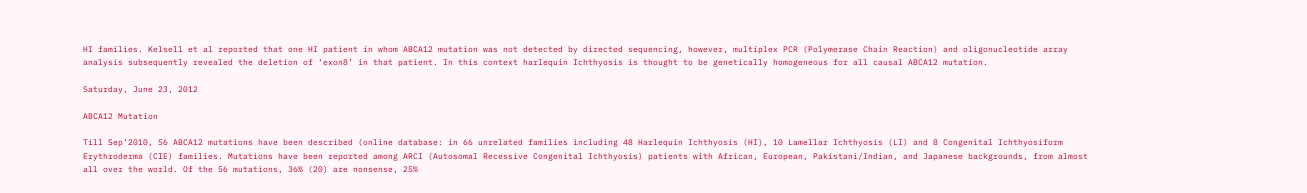HI families. Kelsell et al reported that one HI patient in whom ABCA12 mutation was not detected by directed sequencing, however, multiplex PCR (Polymerase Chain Reaction) and oligonucleotide array analysis subsequently revealed the deletion of ‘exon8’ in that patient. In this context harlequin Ichthyosis is thought to be genetically homogeneous for all causal ABCA12 mutation.

Saturday, June 23, 2012

ABCA12 Mutation

Till Sep’2010, 56 ABCA12 mutations have been described (online database: in 66 unrelated families including 48 Harlequin Ichthyosis (HI), 10 Lamellar Ichthyosis (LI) and 8 Congenital Ichthyosiform Erythroderma (CIE) families. Mutations have been reported among ARCI (Autosomal Recessive Congenital Ichthyosis) patients with African, European, Pakistani/Indian, and Japanese backgrounds, from almost all over the world. Of the 56 mutations, 36% (20) are nonsense, 25%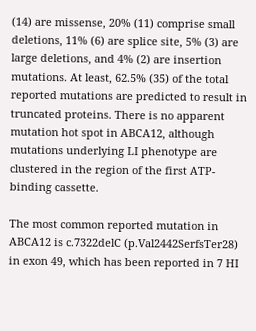(14) are missense, 20% (11) comprise small deletions, 11% (6) are splice site, 5% (3) are large deletions, and 4% (2) are insertion mutations. At least, 62.5% (35) of the total reported mutations are predicted to result in truncated proteins. There is no apparent mutation hot spot in ABCA12, although mutations underlying LI phenotype are clustered in the region of the first ATP-binding cassette.

The most common reported mutation in ABCA12 is c.7322delC (p.Val2442SerfsTer28) in exon 49, which has been reported in 7 HI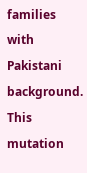families with Pakistani background. This mutation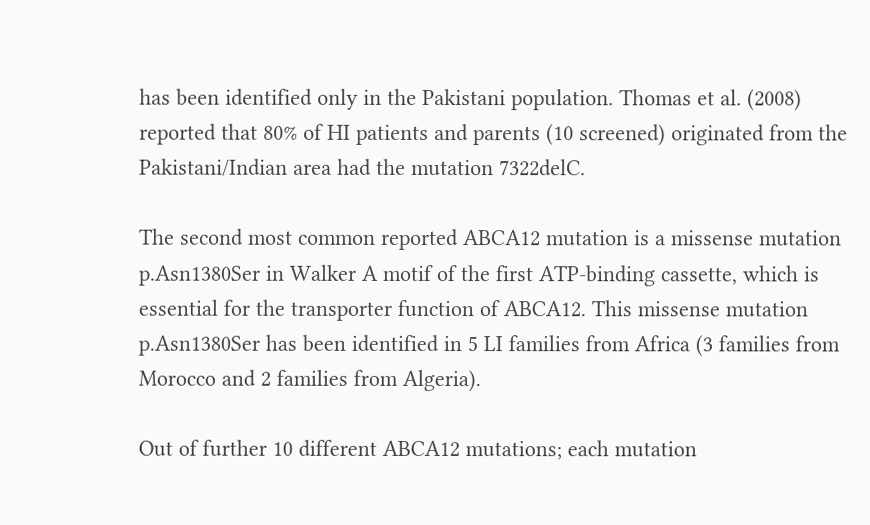has been identified only in the Pakistani population. Thomas et al. (2008) reported that 80% of HI patients and parents (10 screened) originated from the Pakistani/Indian area had the mutation 7322delC.

The second most common reported ABCA12 mutation is a missense mutation p.Asn1380Ser in Walker A motif of the first ATP-binding cassette, which is essential for the transporter function of ABCA12. This missense mutation p.Asn1380Ser has been identified in 5 LI families from Africa (3 families from Morocco and 2 families from Algeria).

Out of further 10 different ABCA12 mutations; each mutation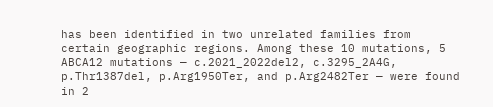has been identified in two unrelated families from certain geographic regions. Among these 10 mutations, 5 ABCA12 mutations — c.2021_2022del2, c.3295_2A4G, p.Thr1387del, p.Arg1950Ter, and p.Arg2482Ter — were found in 2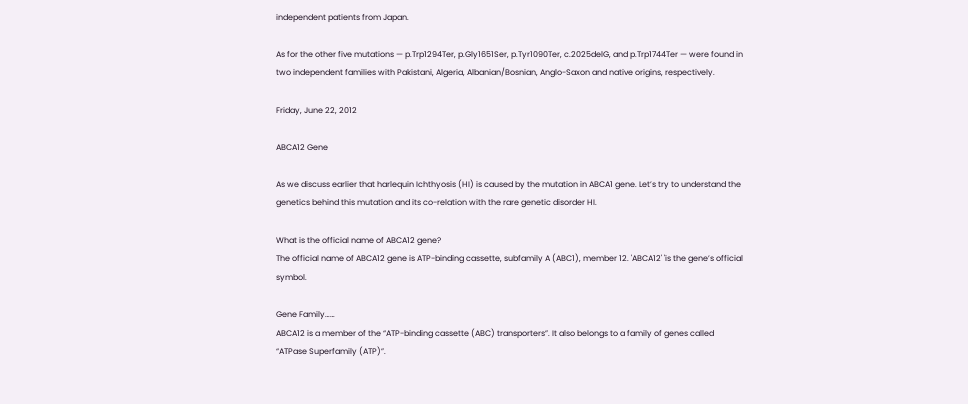independent patients from Japan.

As for the other five mutations — p.Trp1294Ter, p.Gly1651Ser, p.Tyr1090Ter, c.2025delG, and p.Trp1744Ter — were found in two independent families with Pakistani, Algeria, Albanian/Bosnian, Anglo-Saxon and native origins, respectively.

Friday, June 22, 2012

ABCA12 Gene

As we discuss earlier that harlequin Ichthyosis (HI) is caused by the mutation in ABCA1 gene. Let’s try to understand the genetics behind this mutation and its co-relation with the rare genetic disorder HI.

What is the official name of ABCA12 gene?
The official name of ABCA12 gene is ATP-binding cassette, subfamily A (ABC1), member 12. 'ABCA12' 'is the gene’s official symbol.

Gene Family……
ABCA12 is a member of the “ATP-binding cassette (ABC) transporters”. It also belongs to a family of genes called “ATPase Superfamily (ATP)”.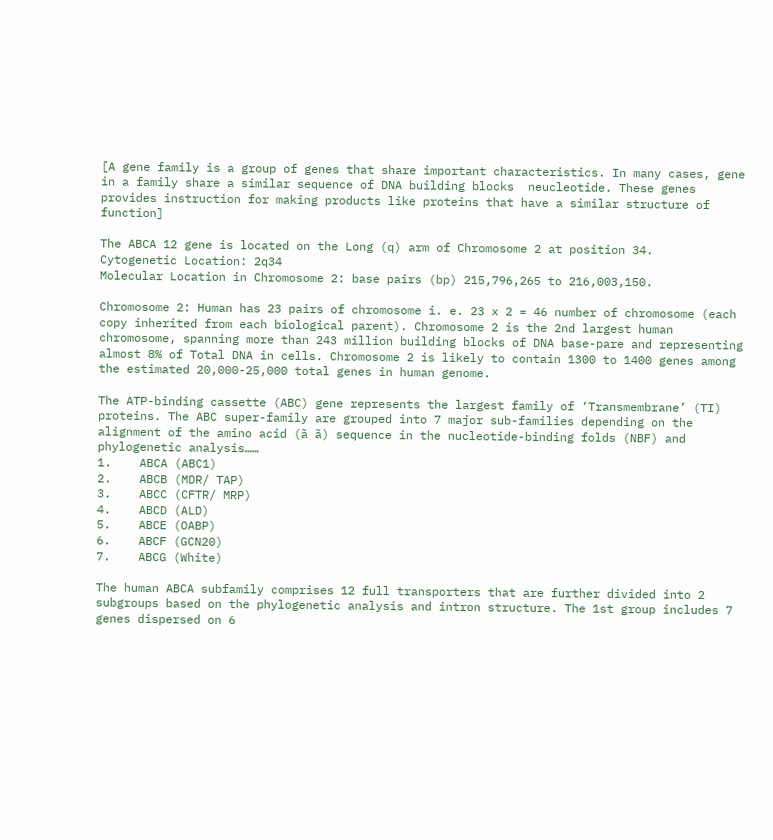[A gene family is a group of genes that share important characteristics. In many cases, gene in a family share a similar sequence of DNA building blocks  neucleotide. These genes provides instruction for making products like proteins that have a similar structure of function]

The ABCA 12 gene is located on the Long (q) arm of Chromosome 2 at position 34.
Cytogenetic Location: 2q34
Molecular Location in Chromosome 2: base pairs (bp) 215,796,265 to 216,003,150.

Chromosome 2: Human has 23 pairs of chromosome i. e. 23 x 2 = 46 number of chromosome (each copy inherited from each biological parent). Chromosome 2 is the 2nd largest human chromosome, spanning more than 243 million building blocks of DNA base-pare and representing almost 8% of Total DNA in cells. Chromosome 2 is likely to contain 1300 to 1400 genes among the estimated 20,000-25,000 total genes in human genome.

The ATP-binding cassette (ABC) gene represents the largest family of ‘Transmembrane’ (TI) proteins. The ABC super-family are grouped into 7 major sub-families depending on the alignment of the amino acid (ã ã) sequence in the nucleotide-binding folds (NBF) and phylogenetic analysis……
1.    ABCA (ABC1)
2.    ABCB (MDR/ TAP)
3.    ABCC (CFTR/ MRP)
4.    ABCD (ALD)
5.    ABCE (OABP)
6.    ABCF (GCN20)
7.    ABCG (White)

The human ABCA subfamily comprises 12 full transporters that are further divided into 2 subgroups based on the phylogenetic analysis and intron structure. The 1st group includes 7 genes dispersed on 6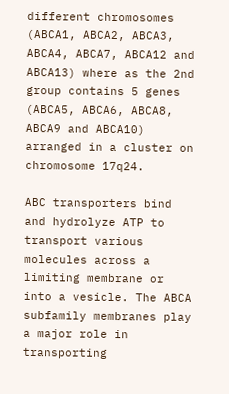different chromosomes (ABCA1, ABCA2, ABCA3, ABCA4, ABCA7, ABCA12 and ABCA13) where as the 2nd group contains 5 genes (ABCA5, ABCA6, ABCA8, ABCA9 and ABCA10) arranged in a cluster on chromosome 17q24.

ABC transporters bind and hydrolyze ATP to transport various molecules across a limiting membrane or into a vesicle. The ABCA subfamily membranes play a major role in transporting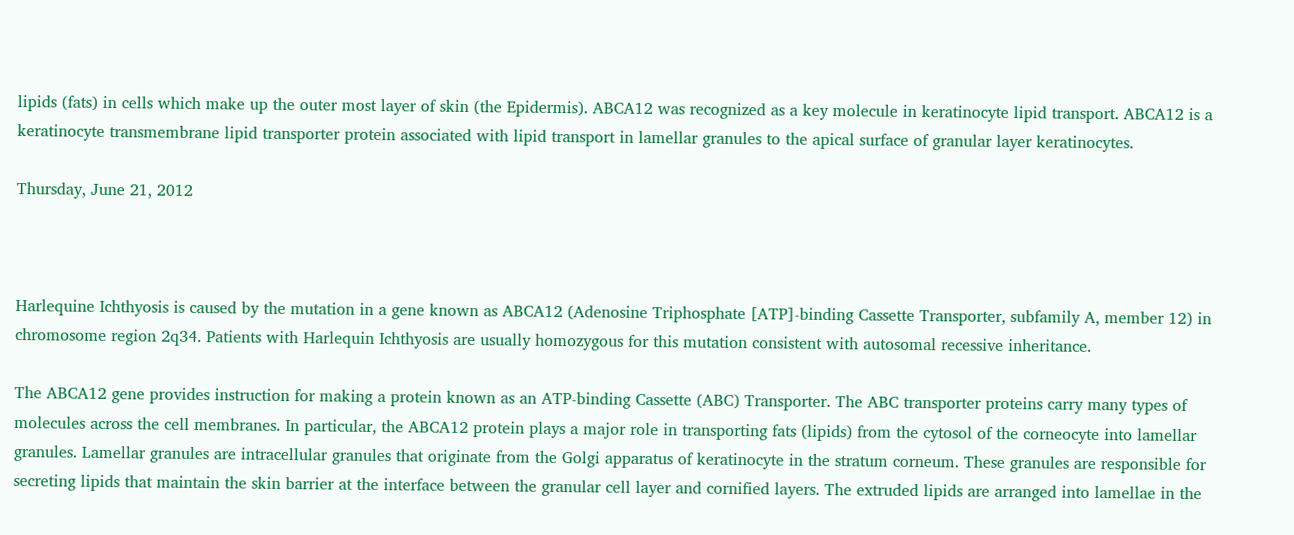lipids (fats) in cells which make up the outer most layer of skin (the Epidermis). ABCA12 was recognized as a key molecule in keratinocyte lipid transport. ABCA12 is a keratinocyte transmembrane lipid transporter protein associated with lipid transport in lamellar granules to the apical surface of granular layer keratinocytes.

Thursday, June 21, 2012



Harlequine Ichthyosis is caused by the mutation in a gene known as ABCA12 (Adenosine Triphosphate [ATP]-binding Cassette Transporter, subfamily A, member 12) in chromosome region 2q34. Patients with Harlequin Ichthyosis are usually homozygous for this mutation consistent with autosomal recessive inheritance.

The ABCA12 gene provides instruction for making a protein known as an ATP-binding Cassette (ABC) Transporter. The ABC transporter proteins carry many types of molecules across the cell membranes. In particular, the ABCA12 protein plays a major role in transporting fats (lipids) from the cytosol of the corneocyte into lamellar granules. Lamellar granules are intracellular granules that originate from the Golgi apparatus of keratinocyte in the stratum corneum. These granules are responsible for secreting lipids that maintain the skin barrier at the interface between the granular cell layer and cornified layers. The extruded lipids are arranged into lamellae in the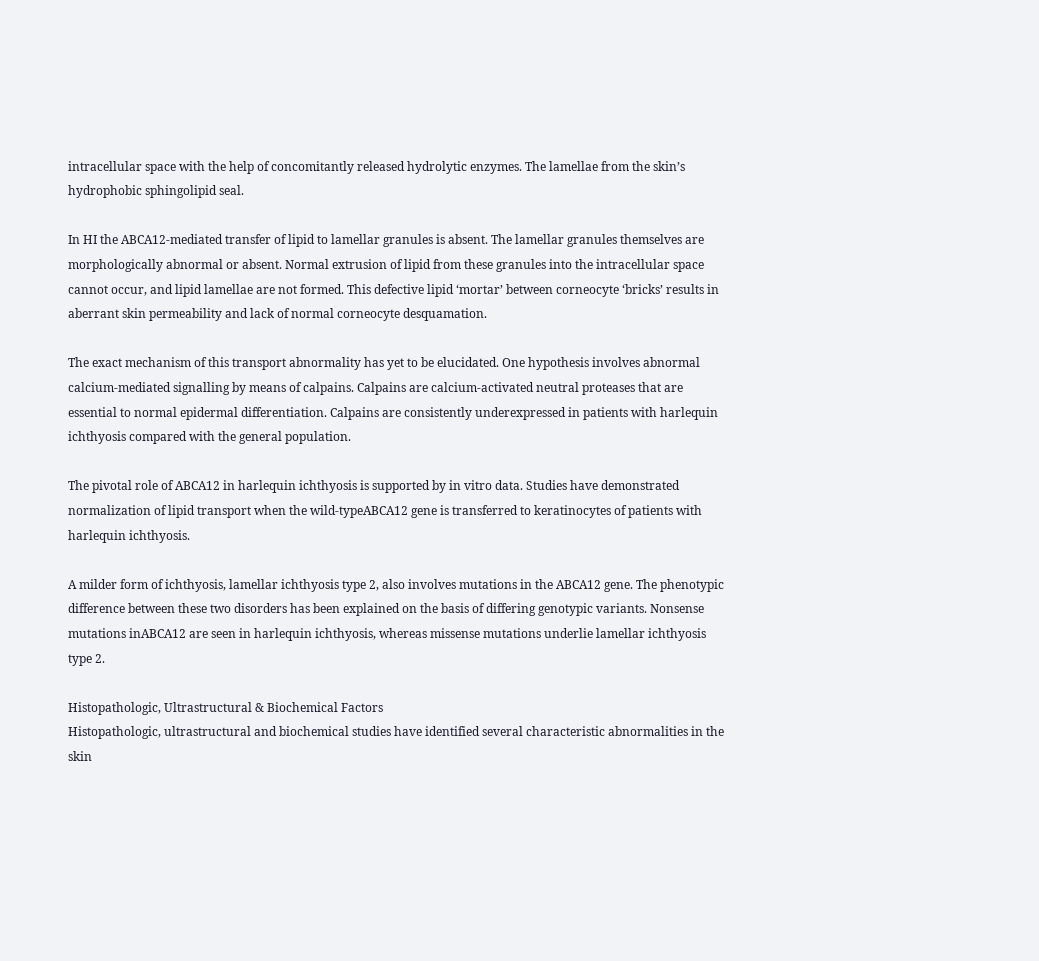intracellular space with the help of concomitantly released hydrolytic enzymes. The lamellae from the skin’s hydrophobic sphingolipid seal.

In HI the ABCA12-mediated transfer of lipid to lamellar granules is absent. The lamellar granules themselves are morphologically abnormal or absent. Normal extrusion of lipid from these granules into the intracellular space cannot occur, and lipid lamellae are not formed. This defective lipid ‘mortar’ between corneocyte ‘bricks’ results in aberrant skin permeability and lack of normal corneocyte desquamation.

The exact mechanism of this transport abnormality has yet to be elucidated. One hypothesis involves abnormal calcium-mediated signalling by means of calpains. Calpains are calcium-activated neutral proteases that are essential to normal epidermal differentiation. Calpains are consistently underexpressed in patients with harlequin ichthyosis compared with the general population.

The pivotal role of ABCA12 in harlequin ichthyosis is supported by in vitro data. Studies have demonstrated normalization of lipid transport when the wild-typeABCA12 gene is transferred to keratinocytes of patients with harlequin ichthyosis.

A milder form of ichthyosis, lamellar ichthyosis type 2, also involves mutations in the ABCA12 gene. The phenotypic difference between these two disorders has been explained on the basis of differing genotypic variants. Nonsense mutations inABCA12 are seen in harlequin ichthyosis, whereas missense mutations underlie lamellar ichthyosis type 2.

Histopathologic, Ultrastructural & Biochemical Factors
Histopathologic, ultrastructural and biochemical studies have identified several characteristic abnormalities in the skin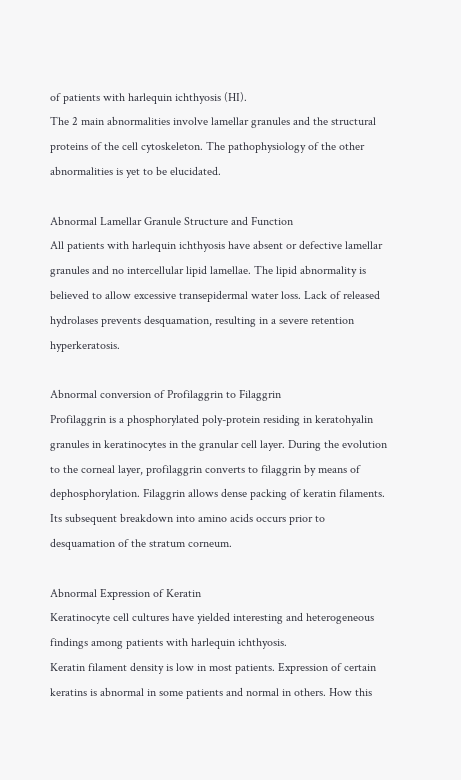of patients with harlequin ichthyosis (HI).
The 2 main abnormalities involve lamellar granules and the structural proteins of the cell cytoskeleton. The pathophysiology of the other abnormalities is yet to be elucidated.

Abnormal Lamellar Granule Structure and Function
All patients with harlequin ichthyosis have absent or defective lamellar granules and no intercellular lipid lamellae. The lipid abnormality is believed to allow excessive transepidermal water loss. Lack of released hydrolases prevents desquamation, resulting in a severe retention hyperkeratosis.

Abnormal conversion of Profilaggrin to Filaggrin
Profilaggrin is a phosphorylated poly-protein residing in keratohyalin granules in keratinocytes in the granular cell layer. During the evolution to the corneal layer, profilaggrin converts to filaggrin by means of dephosphorylation. Filaggrin allows dense packing of keratin filaments. Its subsequent breakdown into amino acids occurs prior to desquamation of the stratum corneum.

Abnormal Expression of Keratin
Keratinocyte cell cultures have yielded interesting and heterogeneous findings among patients with harlequin ichthyosis.
Keratin filament density is low in most patients. Expression of certain keratins is abnormal in some patients and normal in others. How this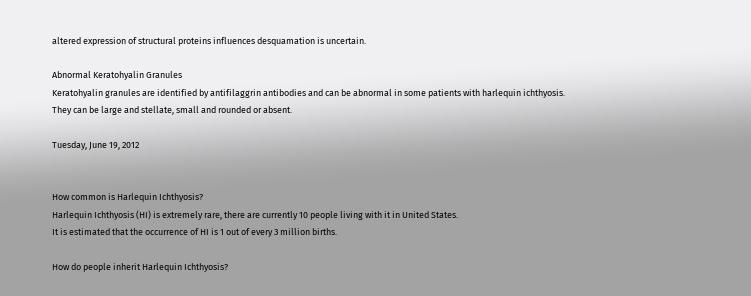altered expression of structural proteins influences desquamation is uncertain.

Abnormal Keratohyalin Granules
Keratohyalin granules are identified by antifilaggrin antibodies and can be abnormal in some patients with harlequin ichthyosis. They can be large and stellate, small and rounded or absent.

Tuesday, June 19, 2012


How common is Harlequin Ichthyosis?
Harlequin Ichthyosis (HI) is extremely rare, there are currently 10 people living with it in United States.
It is estimated that the occurrence of HI is 1 out of every 3 million births.

How do people inherit Harlequin Ichthyosis?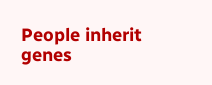People inherit genes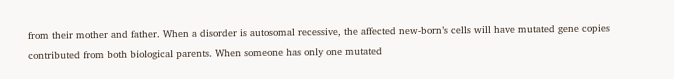from their mother and father. When a disorder is autosomal recessive, the affected new-born’s cells will have mutated gene copies contributed from both biological parents. When someone has only one mutated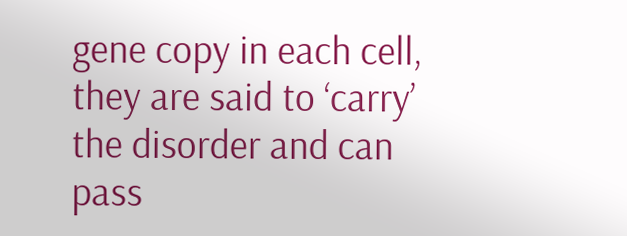gene copy in each cell, they are said to ‘carry’ the disorder and can pass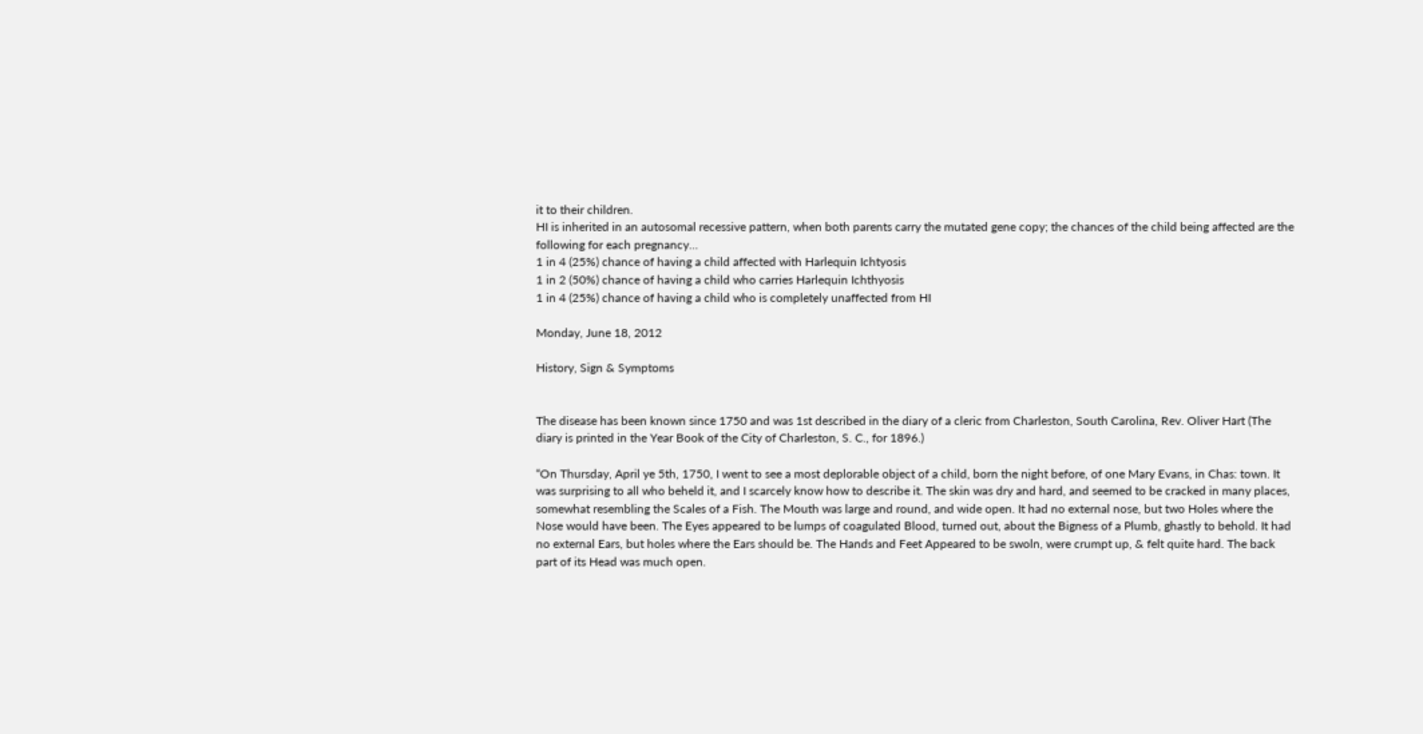it to their children.
HI is inherited in an autosomal recessive pattern, when both parents carry the mutated gene copy; the chances of the child being affected are the following for each pregnancy…
1 in 4 (25%) chance of having a child affected with Harlequin Ichtyosis
1 in 2 (50%) chance of having a child who carries Harlequin Ichthyosis
1 in 4 (25%) chance of having a child who is completely unaffected from HI

Monday, June 18, 2012

History, Sign & Symptoms


The disease has been known since 1750 and was 1st described in the diary of a cleric from Charleston, South Carolina, Rev. Oliver Hart (The diary is printed in the Year Book of the City of Charleston, S. C., for 1896.)

“On Thursday, April ye 5th, 1750, I went to see a most deplorable object of a child, born the night before, of one Mary Evans, in Chas: town. It was surprising to all who beheld it, and I scarcely know how to describe it. The skin was dry and hard, and seemed to be cracked in many places, somewhat resembling the Scales of a Fish. The Mouth was large and round, and wide open. It had no external nose, but two Holes where the Nose would have been. The Eyes appeared to be lumps of coagulated Blood, turned out, about the Bigness of a Plumb, ghastly to behold. It had no external Ears, but holes where the Ears should be. The Hands and Feet Appeared to be swoln, were crumpt up, & felt quite hard. The back part of its Head was much open.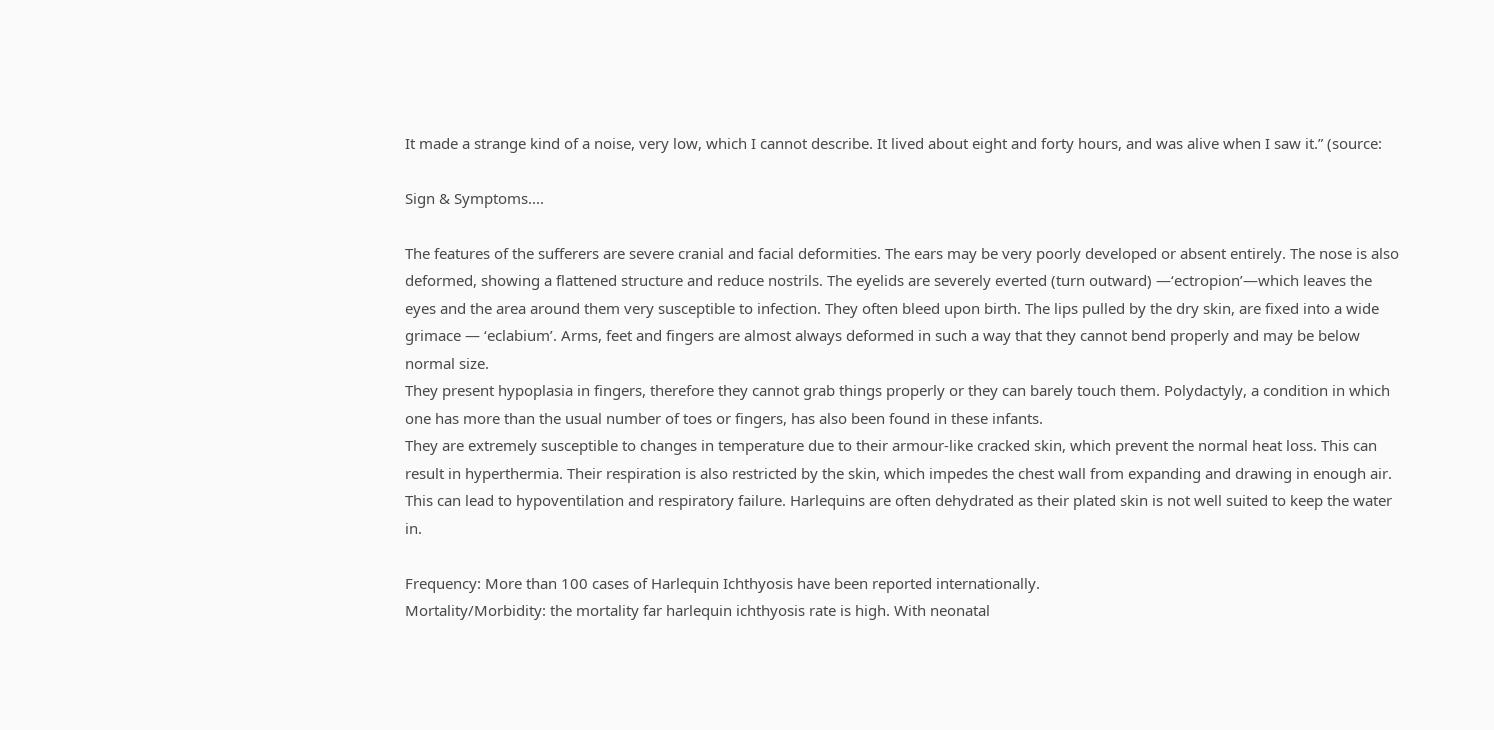It made a strange kind of a noise, very low, which I cannot describe. It lived about eight and forty hours, and was alive when I saw it.” (source:

Sign & Symptoms....

The features of the sufferers are severe cranial and facial deformities. The ears may be very poorly developed or absent entirely. The nose is also deformed, showing a flattened structure and reduce nostrils. The eyelids are severely everted (turn outward) —‘ectropion’—which leaves the eyes and the area around them very susceptible to infection. They often bleed upon birth. The lips pulled by the dry skin, are fixed into a wide grimace — ‘eclabium’. Arms, feet and fingers are almost always deformed in such a way that they cannot bend properly and may be below normal size.
They present hypoplasia in fingers, therefore they cannot grab things properly or they can barely touch them. Polydactyly, a condition in which one has more than the usual number of toes or fingers, has also been found in these infants.
They are extremely susceptible to changes in temperature due to their armour-like cracked skin, which prevent the normal heat loss. This can result in hyperthermia. Their respiration is also restricted by the skin, which impedes the chest wall from expanding and drawing in enough air. This can lead to hypoventilation and respiratory failure. Harlequins are often dehydrated as their plated skin is not well suited to keep the water in.

Frequency: More than 100 cases of Harlequin Ichthyosis have been reported internationally.
Mortality/Morbidity: the mortality far harlequin ichthyosis rate is high. With neonatal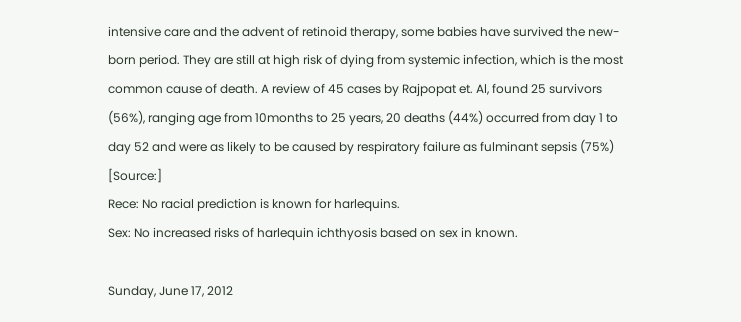intensive care and the advent of retinoid therapy, some babies have survived the new-born period. They are still at high risk of dying from systemic infection, which is the most common cause of death. A review of 45 cases by Rajpopat et. Al, found 25 survivors (56%), ranging age from 10months to 25 years, 20 deaths (44%) occurred from day 1 to day 52 and were as likely to be caused by respiratory failure as fulminant sepsis (75%) [Source:]
Rece: No racial prediction is known for harlequins.
Sex: No increased risks of harlequin ichthyosis based on sex in known.

Sunday, June 17, 2012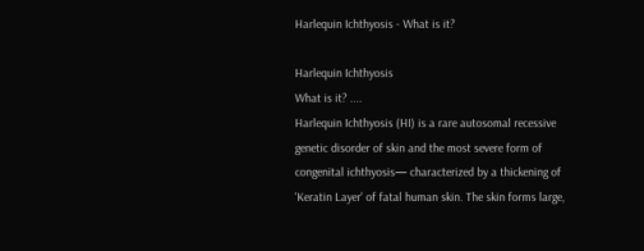Harlequin Ichthyosis - What is it?

Harlequin Ichthyosis
What is it? ....
Harlequin Ichthyosis (HI) is a rare autosomal recessive genetic disorder of skin and the most severe form of congenital ichthyosis— characterized by a thickening of 'Keratin Layer' of fatal human skin. The skin forms large,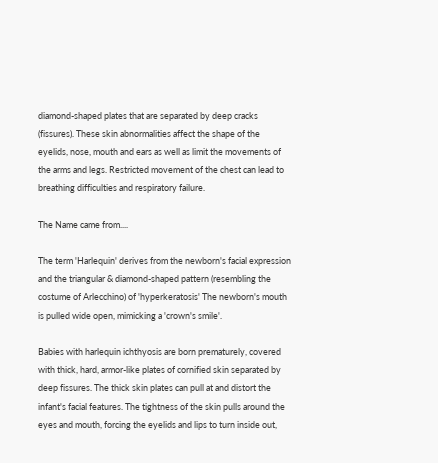diamond-shaped plates that are separated by deep cracks (fissures). These skin abnormalities affect the shape of the eyelids, nose, mouth and ears as well as limit the movements of the arms and legs. Restricted movement of the chest can lead to breathing difficulties and respiratory failure.

The Name came from....

The term 'Harlequin' derives from the newborn's facial expression and the triangular & diamond-shaped pattern (resembling the costume of Arlecchino) of 'hyperkeratosis' The newborn's mouth is pulled wide open, mimicking a 'crown's smile'.

Babies with harlequin ichthyosis are born prematurely, covered with thick, hard, armor-like plates of cornified skin separated by deep fissures. The thick skin plates can pull at and distort the infant's facial features. The tightness of the skin pulls around the eyes and mouth, forcing the eyelids and lips to turn inside out,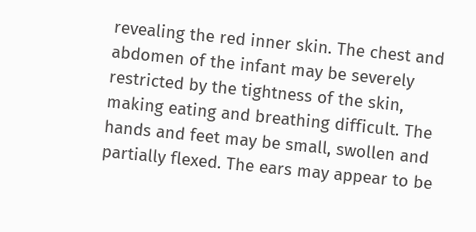revealing the red inner skin. The chest and abdomen of the infant may be severely restricted by the tightness of the skin, making eating and breathing difficult. The hands and feet may be small, swollen and partially flexed. The ears may appear to be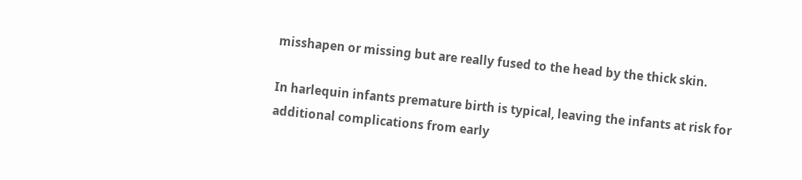misshapen or missing but are really fused to the head by the thick skin.

In harlequin infants premature birth is typical, leaving the infants at risk for additional complications from early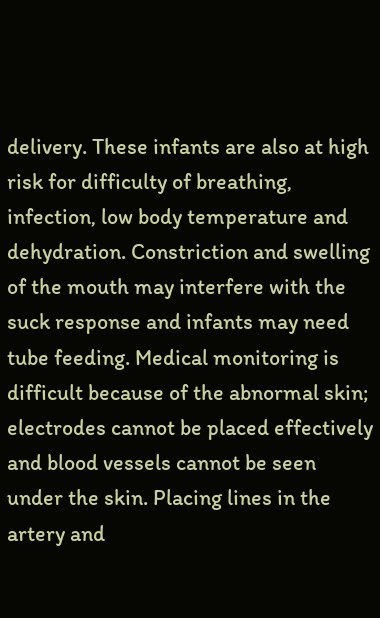delivery. These infants are also at high risk for difficulty of breathing, infection, low body temperature and dehydration. Constriction and swelling of the mouth may interfere with the suck response and infants may need tube feeding. Medical monitoring is difficult because of the abnormal skin; electrodes cannot be placed effectively and blood vessels cannot be seen under the skin. Placing lines in the artery and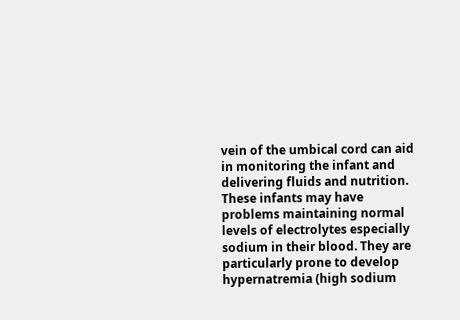vein of the umbical cord can aid in monitoring the infant and delivering fluids and nutrition. These infants may have problems maintaining normal levels of electrolytes especially sodium in their blood. They are particularly prone to develop hypernatremia (high sodium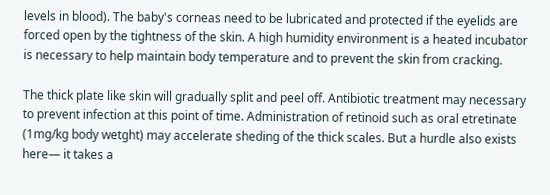levels in blood). The baby's corneas need to be lubricated and protected if the eyelids are forced open by the tightness of the skin. A high humidity environment is a heated incubator is necessary to help maintain body temperature and to prevent the skin from cracking.

The thick plate like skin will gradually split and peel off. Antibiotic treatment may necessary to prevent infection at this point of time. Administration of retinoid such as oral etretinate (1mg/kg body wetght) may accelerate sheding of the thick scales. But a hurdle also exists here— it takes a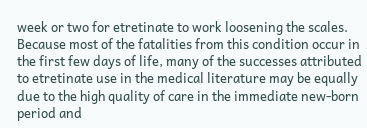week or two for etretinate to work loosening the scales.  Because most of the fatalities from this condition occur in the first few days of life, many of the successes attributed to etretinate use in the medical literature may be equally due to the high quality of care in the immediate new-born period and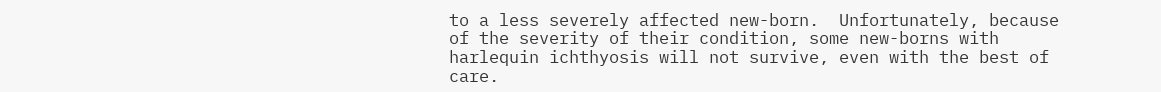to a less severely affected new-born.  Unfortunately, because of the severity of their condition, some new-borns with harlequin ichthyosis will not survive, even with the best of care.